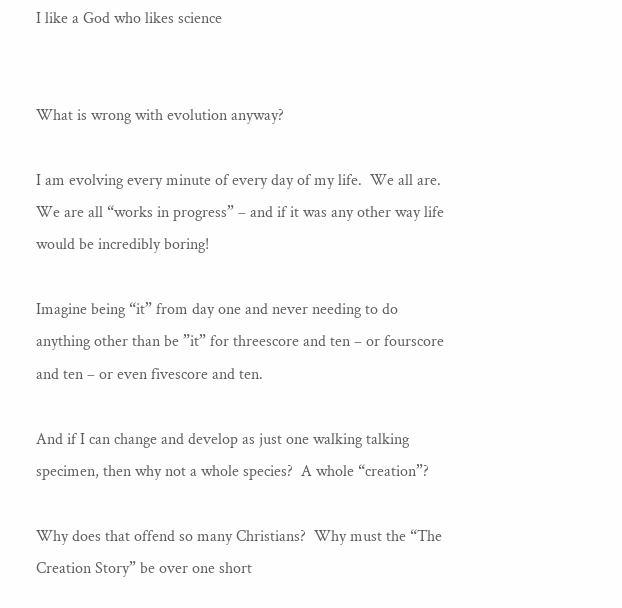I like a God who likes science


What is wrong with evolution anyway?

I am evolving every minute of every day of my life.  We all are.  We are all “works in progress” – and if it was any other way life would be incredibly boring!

Imagine being “it” from day one and never needing to do anything other than be ”it” for threescore and ten – or fourscore and ten – or even fivescore and ten.

And if I can change and develop as just one walking talking specimen, then why not a whole species?  A whole “creation”?

Why does that offend so many Christians?  Why must the “The Creation Story” be over one short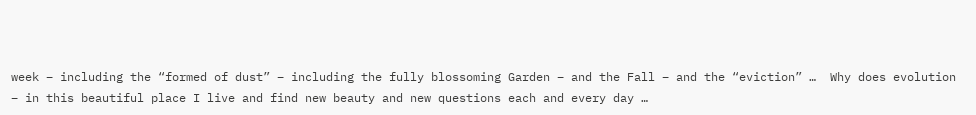week – including the “formed of dust” – including the fully blossoming Garden – and the Fall – and the “eviction” …  Why does evolution  – in this beautiful place I live and find new beauty and new questions each and every day …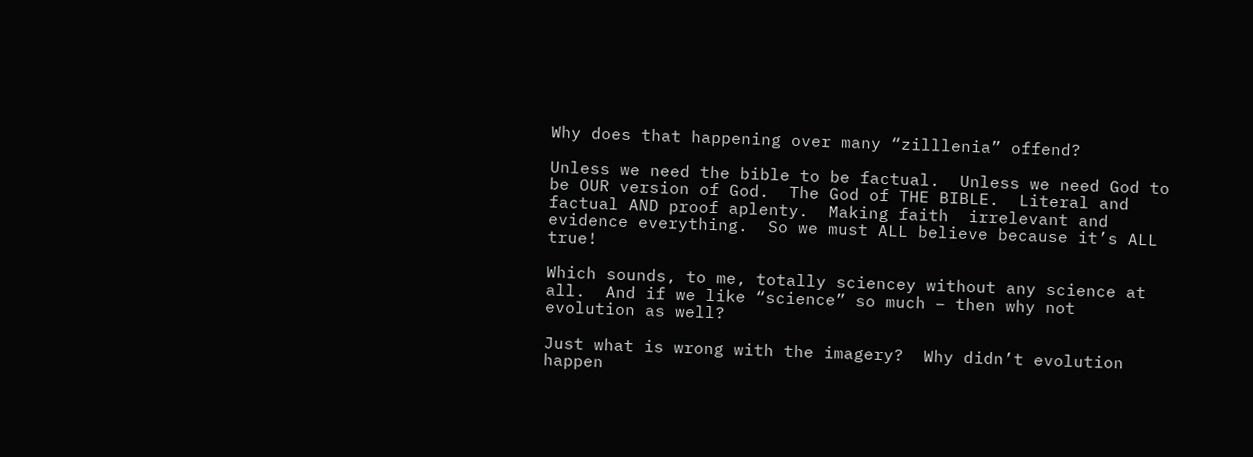Why does that happening over many “zilllenia” offend?

Unless we need the bible to be factual.  Unless we need God to be OUR version of God.  The God of THE BIBLE.  Literal and factual AND proof aplenty.  Making faith  irrelevant and evidence everything.  So we must ALL believe because it’s ALL true!

Which sounds, to me, totally sciencey without any science at all.  And if we like “science” so much – then why not evolution as well?

Just what is wrong with the imagery?  Why didn’t evolution happen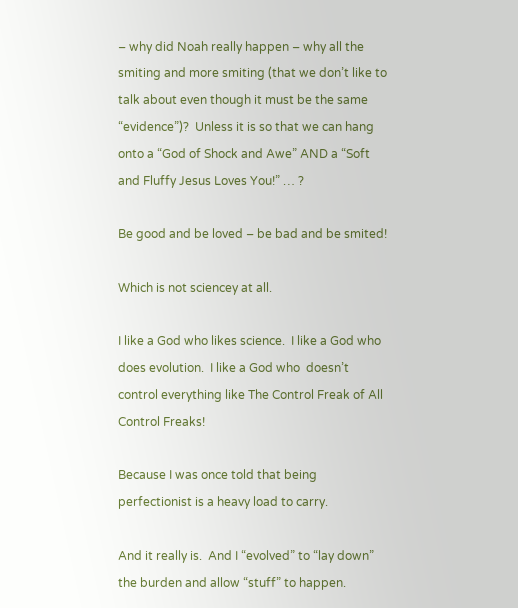– why did Noah really happen – why all the smiting and more smiting (that we don’t like to talk about even though it must be the same “evidence”)?  Unless it is so that we can hang onto a “God of Shock and Awe” AND a “Soft and Fluffy Jesus Loves You!” … ?

Be good and be loved – be bad and be smited!

Which is not sciencey at all.

I like a God who likes science.  I like a God who does evolution.  I like a God who  doesn’t control everything like The Control Freak of All Control Freaks!

Because I was once told that being perfectionist is a heavy load to carry.

And it really is.  And I “evolved” to “lay down” the burden and allow “stuff” to happen.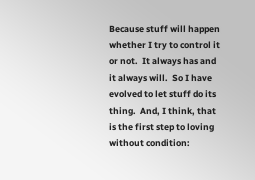Because stuff will happen whether I try to control it or not.  It always has and it always will.  So I have evolved to let stuff do its thing.  And, I think, that is the first step to loving without condition: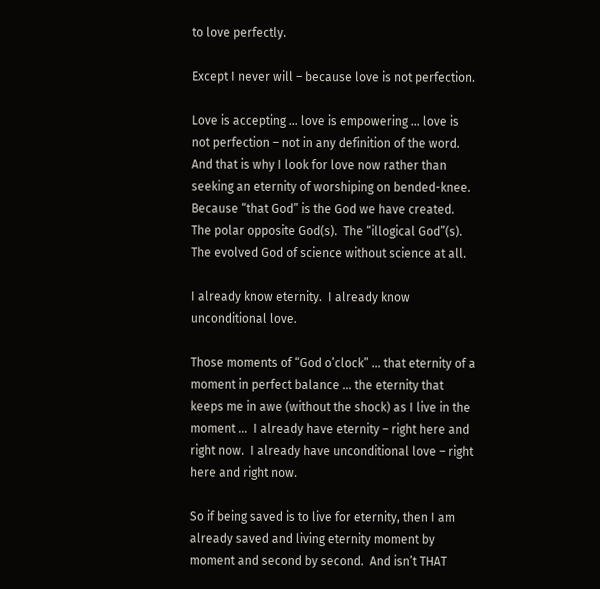to love perfectly.

Except I never will – because love is not perfection.

Love is accepting … love is empowering … love is not perfection – not in any definition of the word.  And that is why I look for love now rather than seeking an eternity of worshiping on bended-knee.  Because “that God” is the God we have created.  The polar opposite God(s).  The “illogical God”(s).  The evolved God of science without science at all.

I already know eternity.  I already know unconditional love.

Those moments of “God o’clock” … that eternity of a moment in perfect balance … the eternity that keeps me in awe (without the shock) as I live in the moment …  I already have eternity – right here and right now.  I already have unconditional love – right here and right now.

So if being saved is to live for eternity, then I am already saved and living eternity moment by moment and second by second.  And isn’t THAT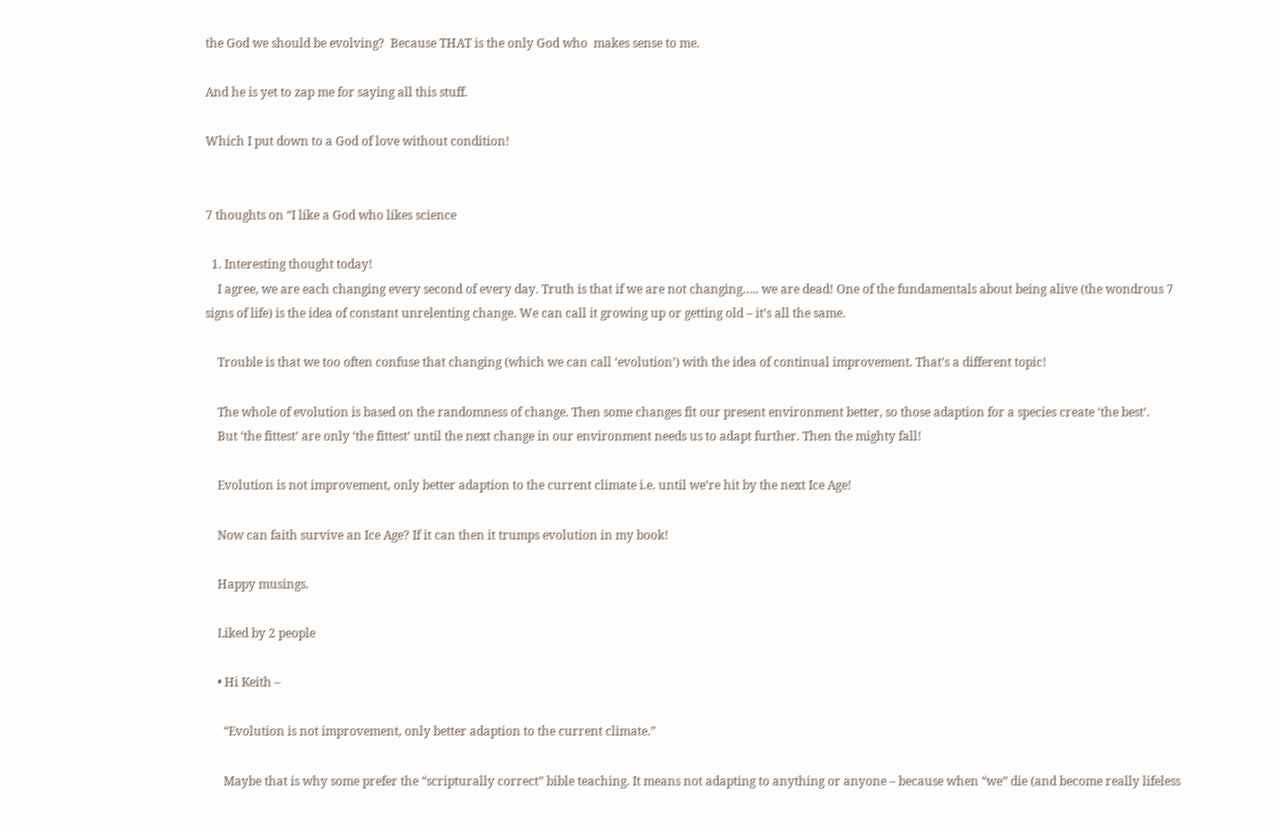the God we should be evolving?  Because THAT is the only God who  makes sense to me.

And he is yet to zap me for saying all this stuff.

Which I put down to a God of love without condition!


7 thoughts on “I like a God who likes science

  1. Interesting thought today!
    I agree, we are each changing every second of every day. Truth is that if we are not changing….. we are dead! One of the fundamentals about being alive (the wondrous 7 signs of life) is the idea of constant unrelenting change. We can call it growing up or getting old – it’s all the same.

    Trouble is that we too often confuse that changing (which we can call ‘evolution’) with the idea of continual improvement. That’s a different topic!

    The whole of evolution is based on the randomness of change. Then some changes fit our present environment better, so those adaption for a species create ‘the best’.
    But ‘the fittest’ are only ‘the fittest’ until the next change in our environment needs us to adapt further. Then the mighty fall!

    Evolution is not improvement, only better adaption to the current climate i.e. until we’re hit by the next Ice Age!

    Now can faith survive an Ice Age? If it can then it trumps evolution in my book!

    Happy musings.

    Liked by 2 people

    • Hi Keith –

      “Evolution is not improvement, only better adaption to the current climate.”

      Maybe that is why some prefer the “scripturally correct” bible teaching. It means not adapting to anything or anyone – because when “we” die (and become really lifeless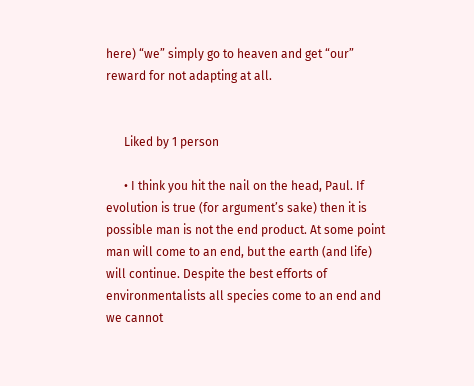here) “we” simply go to heaven and get “our” reward for not adapting at all.


      Liked by 1 person

      • I think you hit the nail on the head, Paul. If evolution is true (for argument’s sake) then it is possible man is not the end product. At some point man will come to an end, but the earth (and life) will continue. Despite the best efforts of environmentalists all species come to an end and we cannot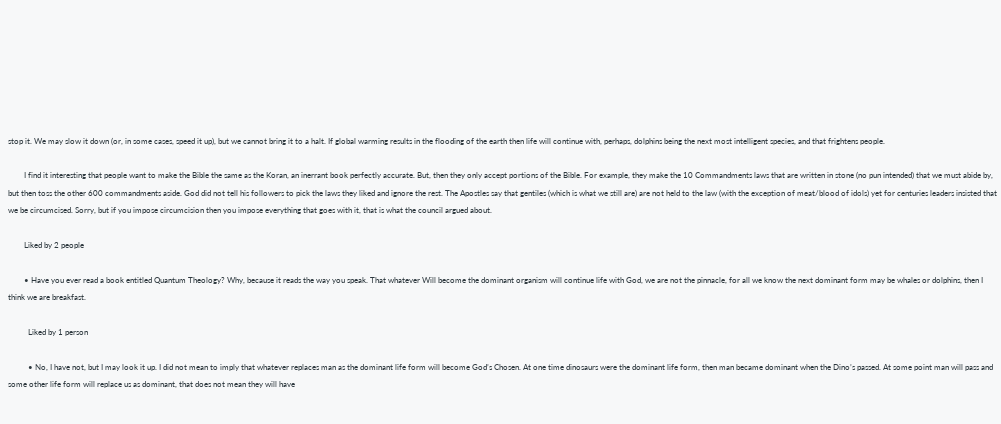stop it. We may slow it down (or, in some cases, speed it up), but we cannot bring it to a halt. If global warming results in the flooding of the earth then life will continue with, perhaps, dolphins being the next most intelligent species, and that frightens people.

        I find it interesting that people want to make the Bible the same as the Koran, an inerrant book perfectly accurate. But, then they only accept portions of the Bible. For example, they make the 10 Commandments laws that are written in stone (no pun intended) that we must abide by, but then toss the other 600 commandments aside. God did not tell his followers to pick the laws they liked and ignore the rest. The Apostles say that gentiles (which is what we still are) are not held to the law (with the exception of meat/blood of idols) yet for centuries leaders insisted that we be circumcised. Sorry, but if you impose circumcision then you impose everything that goes with it, that is what the council argued about.

        Liked by 2 people

        • Have you ever read a book entitled Quantum Theology? Why, because it reads the way you speak. That whatever Will become the dominant organism will continue life with God, we are not the pinnacle, for all we know the next dominant form may be whales or dolphins, then I think we are breakfast.

          Liked by 1 person

          • No, I have not, but I may look it up. I did not mean to imply that whatever replaces man as the dominant life form will become God’s Chosen. At one time dinosaurs were the dominant life form, then man became dominant when the Dino’s passed. At some point man will pass and some other life form will replace us as dominant, that does not mean they will have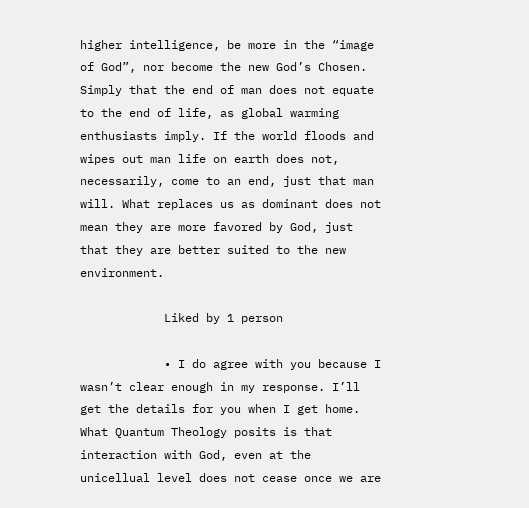higher intelligence, be more in the “image of God”, nor become the new God’s Chosen. Simply that the end of man does not equate to the end of life, as global warming enthusiasts imply. If the world floods and wipes out man life on earth does not, necessarily, come to an end, just that man will. What replaces us as dominant does not mean they are more favored by God, just that they are better suited to the new environment.

            Liked by 1 person

            • I do agree with you because I wasn’t clear enough in my response. I’ll get the details for you when I get home. What Quantum Theology posits is that interaction with God, even at the unicellual level does not cease once we are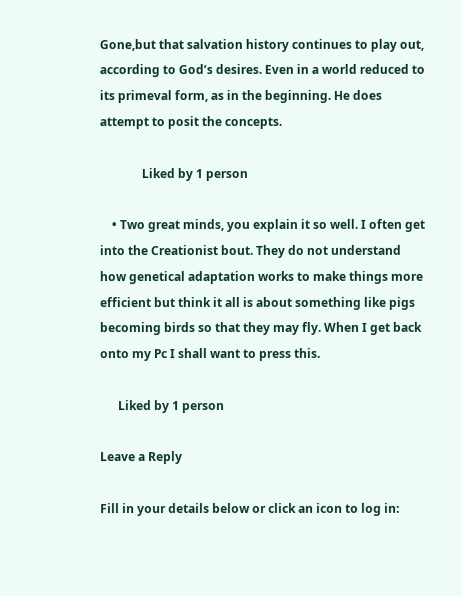Gone,but that salvation history continues to play out, according to God’s desires. Even in a world reduced to its primeval form, as in the beginning. He does attempt to posit the concepts.

              Liked by 1 person

    • Two great minds, you explain it so well. I often get into the Creationist bout. They do not understand how genetical adaptation works to make things more efficient but think it all is about something like pigs becoming birds so that they may fly. When I get back onto my Pc I shall want to press this.

      Liked by 1 person

Leave a Reply

Fill in your details below or click an icon to log in: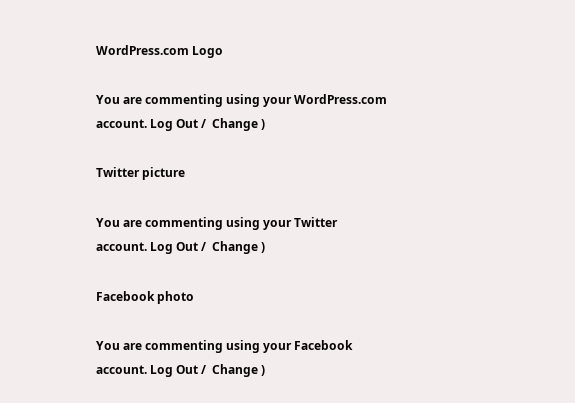WordPress.com Logo

You are commenting using your WordPress.com account. Log Out /  Change )

Twitter picture

You are commenting using your Twitter account. Log Out /  Change )

Facebook photo

You are commenting using your Facebook account. Log Out /  Change )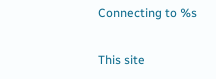Connecting to %s

This site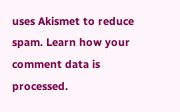uses Akismet to reduce spam. Learn how your comment data is processed.